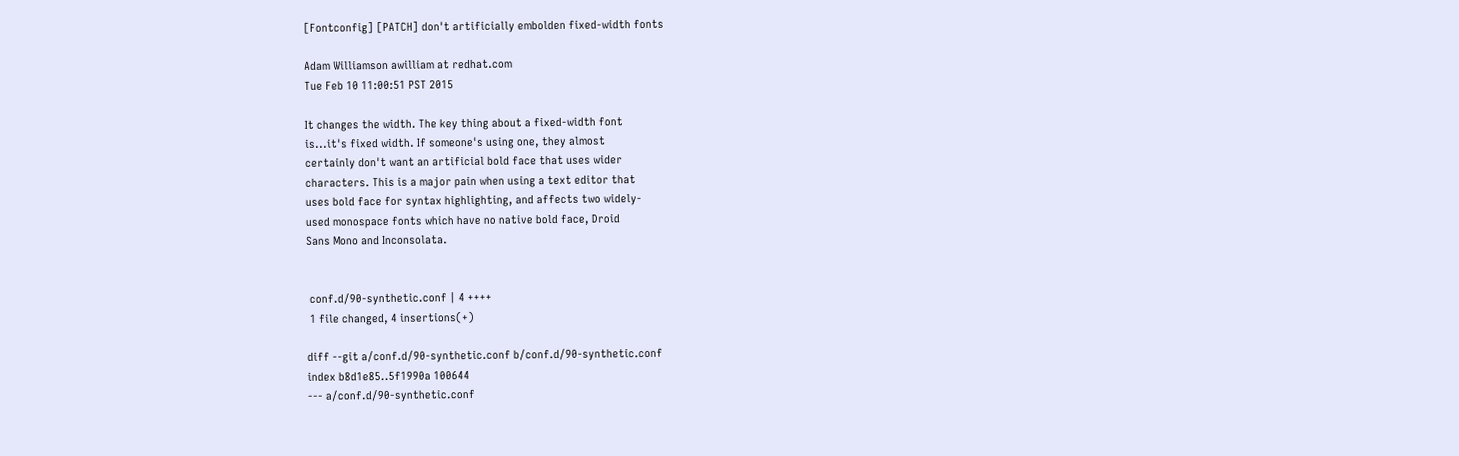[Fontconfig] [PATCH] don't artificially embolden fixed-width fonts

Adam Williamson awilliam at redhat.com
Tue Feb 10 11:00:51 PST 2015

It changes the width. The key thing about a fixed-width font
is...it's fixed width. If someone's using one, they almost
certainly don't want an artificial bold face that uses wider
characters. This is a major pain when using a text editor that
uses bold face for syntax highlighting, and affects two widely-
used monospace fonts which have no native bold face, Droid
Sans Mono and Inconsolata.


 conf.d/90-synthetic.conf | 4 ++++
 1 file changed, 4 insertions(+)

diff --git a/conf.d/90-synthetic.conf b/conf.d/90-synthetic.conf
index b8d1e85..5f1990a 100644
--- a/conf.d/90-synthetic.conf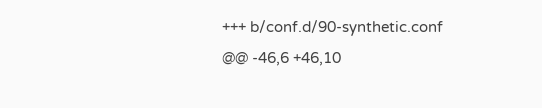+++ b/conf.d/90-synthetic.conf
@@ -46,6 +46,10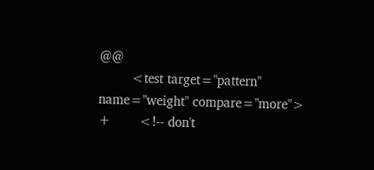@@
        <test target="pattern" name="weight" compare="more">
+       <!-- don't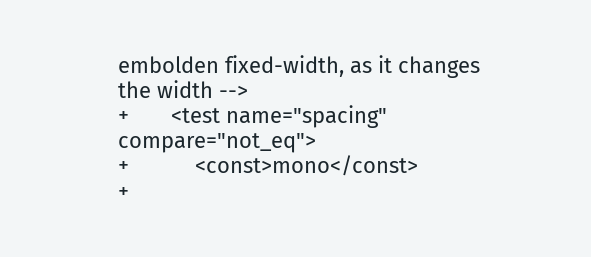embolden fixed-width, as it changes the width -->
+       <test name="spacing" compare="not_eq">
+           <const>mono</const>
+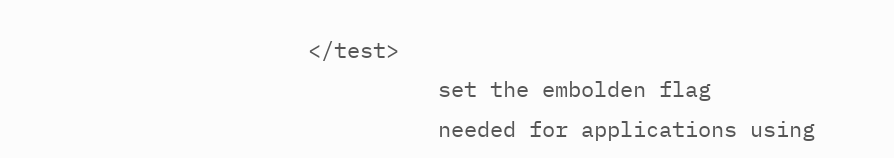</test>
          set the embolden flag
          needed for applications using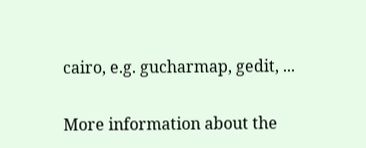cairo, e.g. gucharmap, gedit, ...

More information about the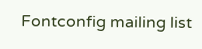Fontconfig mailing list